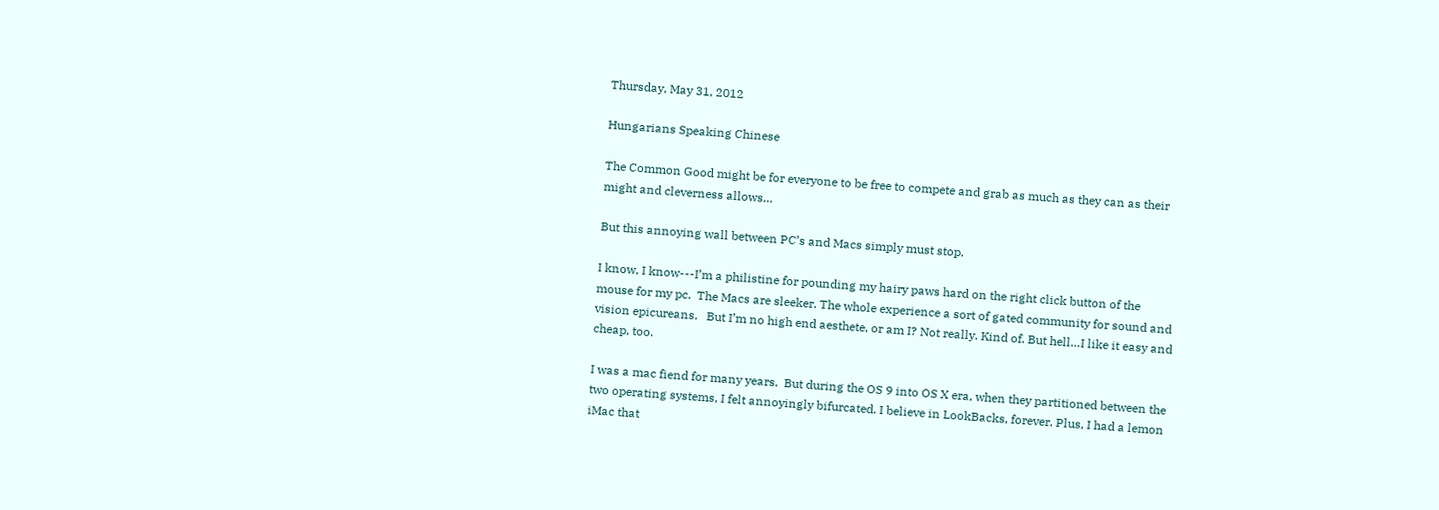Thursday, May 31, 2012

Hungarians Speaking Chinese

The Common Good might be for everyone to be free to compete and grab as much as they can as their might and cleverness allows…

But this annoying wall between PC’s and Macs simply must stop.

I know, I know---I’m a philistine for pounding my hairy paws hard on the right click button of the mouse for my pc.  The Macs are sleeker. The whole experience a sort of gated community for sound and vision epicureans.   But I’m no high end aesthete, or am I? Not really. Kind of. But hell…I like it easy and cheap, too.

I was a mac fiend for many years.  But during the OS 9 into OS X era, when they partitioned between the two operating systems, I felt annoyingly bifurcated. I believe in LookBacks, forever. Plus, I had a lemon iMac that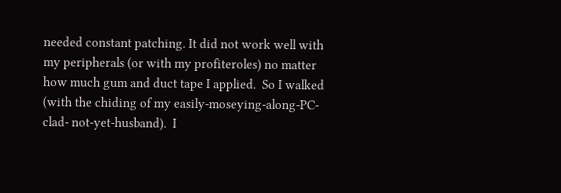needed constant patching. It did not work well with my peripherals (or with my profiteroles) no matter how much gum and duct tape I applied.  So I walked (with the chiding of my easily-moseying-along-PC-clad- not-yet-husband).  I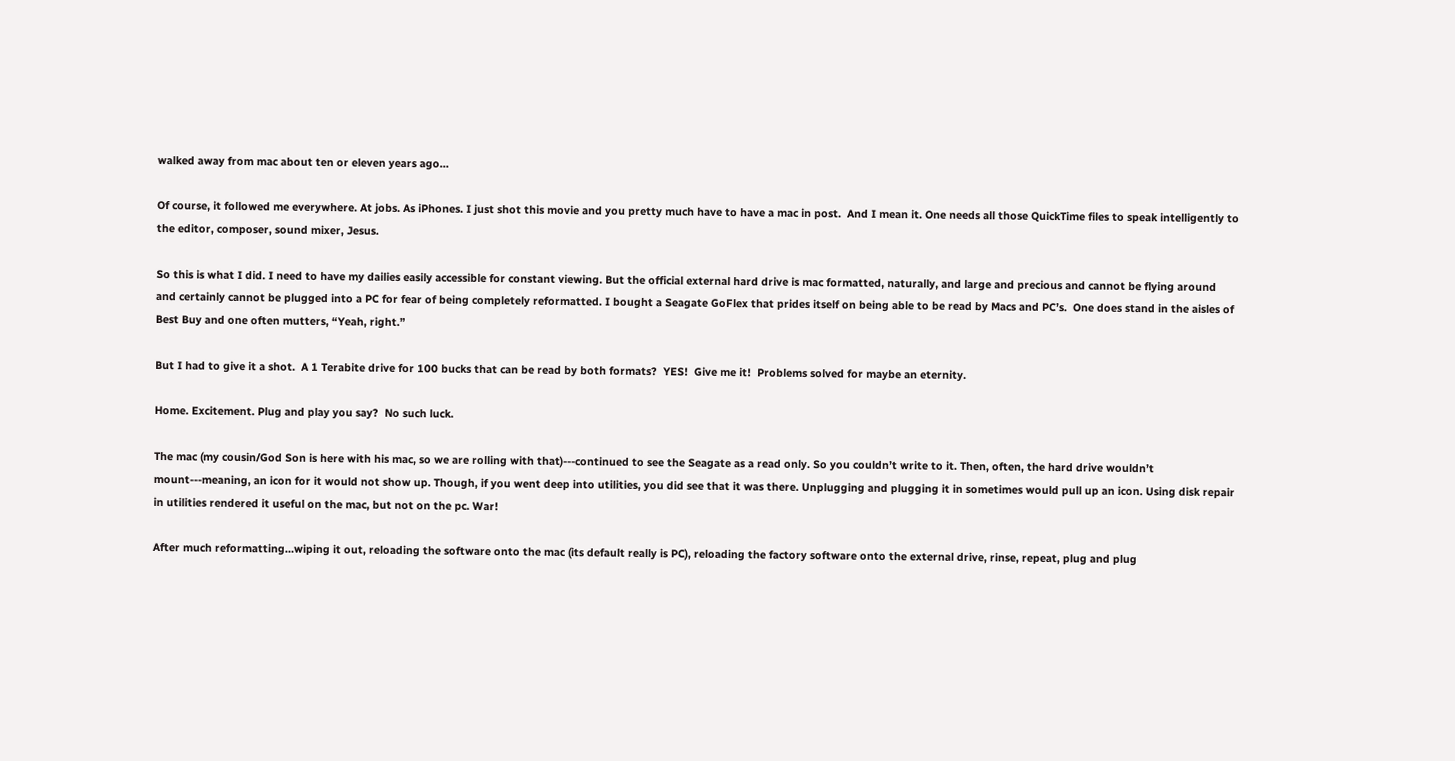walked away from mac about ten or eleven years ago…

Of course, it followed me everywhere. At jobs. As iPhones. I just shot this movie and you pretty much have to have a mac in post.  And I mean it. One needs all those QuickTime files to speak intelligently to the editor, composer, sound mixer, Jesus.

So this is what I did. I need to have my dailies easily accessible for constant viewing. But the official external hard drive is mac formatted, naturally, and large and precious and cannot be flying around and certainly cannot be plugged into a PC for fear of being completely reformatted. I bought a Seagate GoFlex that prides itself on being able to be read by Macs and PC’s.  One does stand in the aisles of Best Buy and one often mutters, “Yeah, right.”

But I had to give it a shot.  A 1 Terabite drive for 100 bucks that can be read by both formats?  YES!  Give me it!  Problems solved for maybe an eternity.

Home. Excitement. Plug and play you say?  No such luck.

The mac (my cousin/God Son is here with his mac, so we are rolling with that)---continued to see the Seagate as a read only. So you couldn’t write to it. Then, often, the hard drive wouldn’t mount---meaning, an icon for it would not show up. Though, if you went deep into utilities, you did see that it was there. Unplugging and plugging it in sometimes would pull up an icon. Using disk repair in utilities rendered it useful on the mac, but not on the pc. War!

After much reformatting…wiping it out, reloading the software onto the mac (its default really is PC), reloading the factory software onto the external drive, rinse, repeat, plug and plug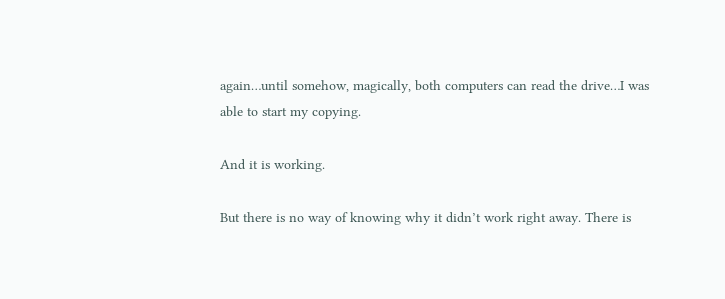again…until somehow, magically, both computers can read the drive…I was able to start my copying.

And it is working.

But there is no way of knowing why it didn’t work right away. There is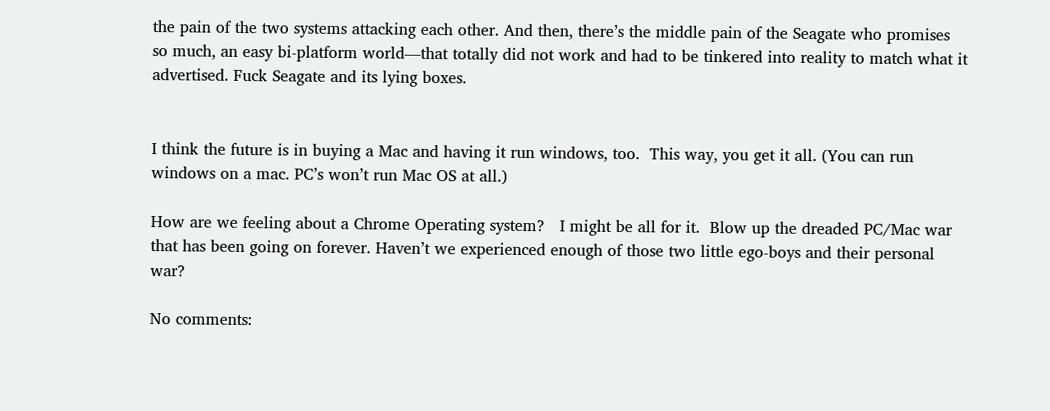the pain of the two systems attacking each other. And then, there’s the middle pain of the Seagate who promises so much, an easy bi-platform world—that totally did not work and had to be tinkered into reality to match what it advertised. Fuck Seagate and its lying boxes.


I think the future is in buying a Mac and having it run windows, too.  This way, you get it all. (You can run windows on a mac. PC’s won’t run Mac OS at all.)

How are we feeling about a Chrome Operating system?   I might be all for it.  Blow up the dreaded PC/Mac war that has been going on forever. Haven’t we experienced enough of those two little ego-boys and their personal war?

No comments: